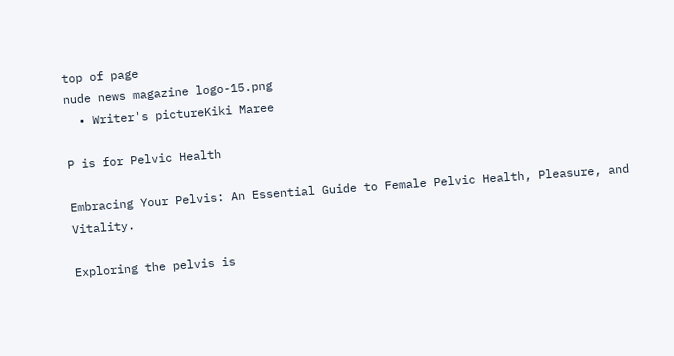top of page
nude news magazine logo-15.png
  • Writer's pictureKiki Maree

P is for Pelvic Health

Embracing Your Pelvis: An Essential Guide to Female Pelvic Health, Pleasure, and Vitality.

Exploring the pelvis is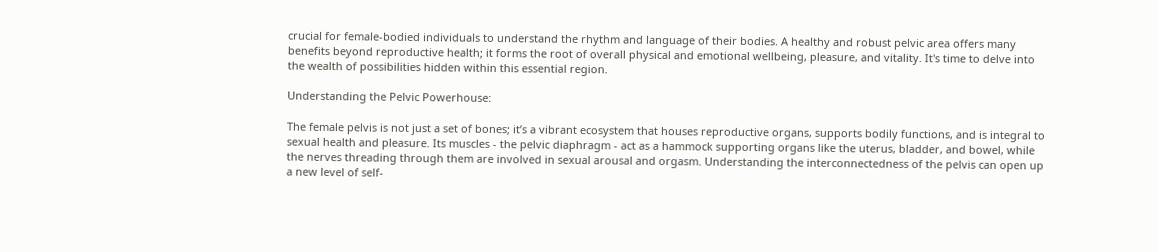crucial for female-bodied individuals to understand the rhythm and language of their bodies. A healthy and robust pelvic area offers many benefits beyond reproductive health; it forms the root of overall physical and emotional wellbeing, pleasure, and vitality. It's time to delve into the wealth of possibilities hidden within this essential region.

Understanding the Pelvic Powerhouse:

The female pelvis is not just a set of bones; it’s a vibrant ecosystem that houses reproductive organs, supports bodily functions, and is integral to sexual health and pleasure. Its muscles - the pelvic diaphragm - act as a hammock supporting organs like the uterus, bladder, and bowel, while the nerves threading through them are involved in sexual arousal and orgasm. Understanding the interconnectedness of the pelvis can open up a new level of self-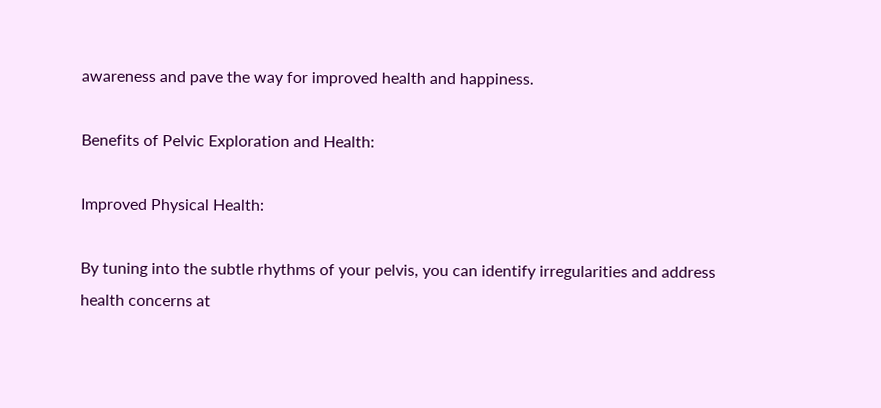awareness and pave the way for improved health and happiness.

Benefits of Pelvic Exploration and Health:

Improved Physical Health:

By tuning into the subtle rhythms of your pelvis, you can identify irregularities and address health concerns at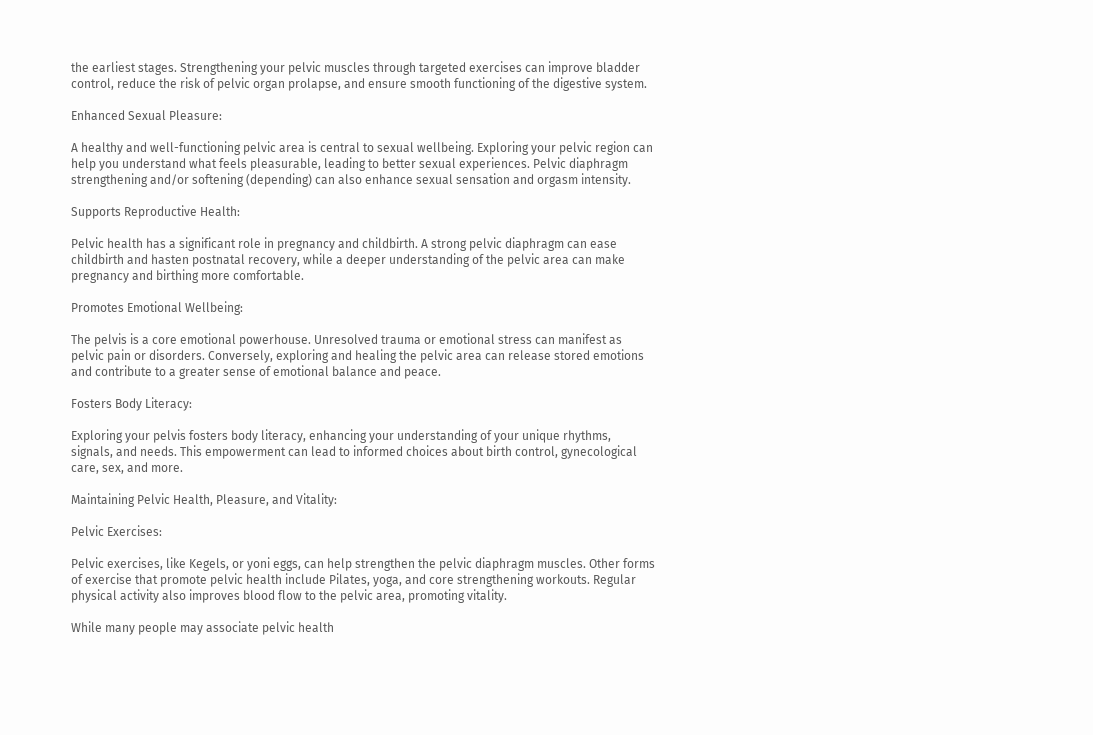the earliest stages. Strengthening your pelvic muscles through targeted exercises can improve bladder control, reduce the risk of pelvic organ prolapse, and ensure smooth functioning of the digestive system.

Enhanced Sexual Pleasure:

A healthy and well-functioning pelvic area is central to sexual wellbeing. Exploring your pelvic region can help you understand what feels pleasurable, leading to better sexual experiences. Pelvic diaphragm strengthening and/or softening (depending) can also enhance sexual sensation and orgasm intensity.

Supports Reproductive Health:

Pelvic health has a significant role in pregnancy and childbirth. A strong pelvic diaphragm can ease childbirth and hasten postnatal recovery, while a deeper understanding of the pelvic area can make pregnancy and birthing more comfortable.

Promotes Emotional Wellbeing:

The pelvis is a core emotional powerhouse. Unresolved trauma or emotional stress can manifest as pelvic pain or disorders. Conversely, exploring and healing the pelvic area can release stored emotions and contribute to a greater sense of emotional balance and peace.

Fosters Body Literacy:

Exploring your pelvis fosters body literacy, enhancing your understanding of your unique rhythms, signals, and needs. This empowerment can lead to informed choices about birth control, gynecological care, sex, and more.

Maintaining Pelvic Health, Pleasure, and Vitality:

Pelvic Exercises:

Pelvic exercises, like Kegels, or yoni eggs, can help strengthen the pelvic diaphragm muscles. Other forms of exercise that promote pelvic health include Pilates, yoga, and core strengthening workouts. Regular physical activity also improves blood flow to the pelvic area, promoting vitality.

While many people may associate pelvic health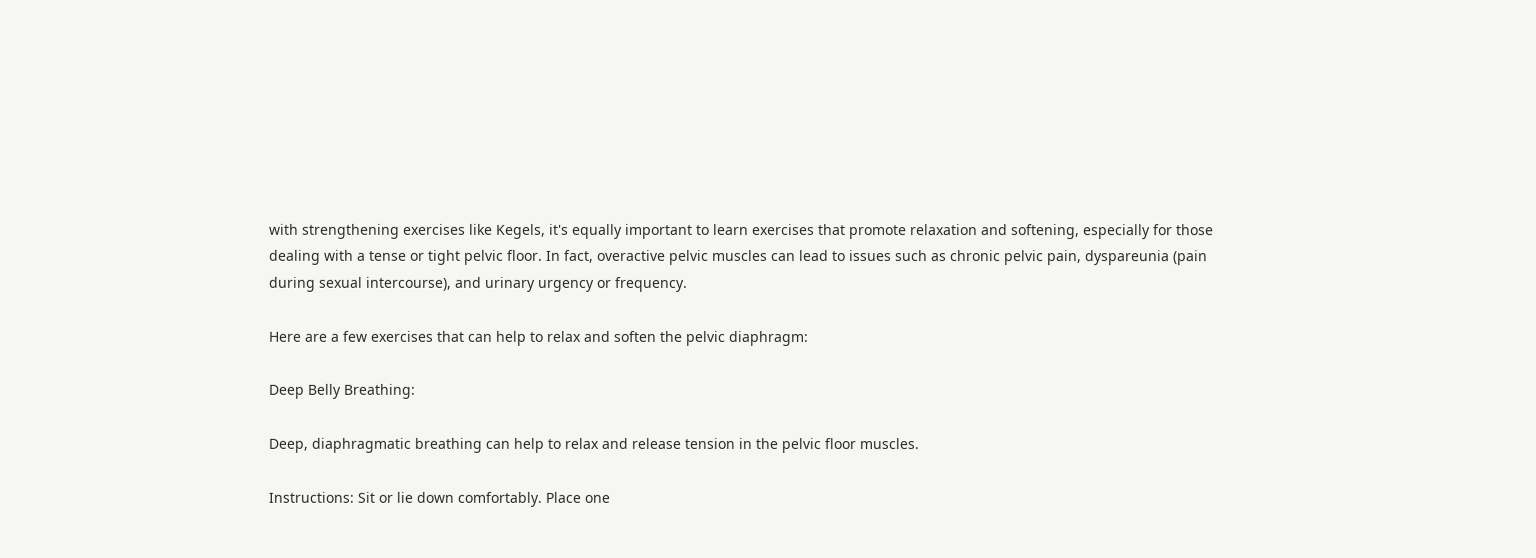with strengthening exercises like Kegels, it's equally important to learn exercises that promote relaxation and softening, especially for those dealing with a tense or tight pelvic floor. In fact, overactive pelvic muscles can lead to issues such as chronic pelvic pain, dyspareunia (pain during sexual intercourse), and urinary urgency or frequency.

Here are a few exercises that can help to relax and soften the pelvic diaphragm:

Deep Belly Breathing:

Deep, diaphragmatic breathing can help to relax and release tension in the pelvic floor muscles.

Instructions: Sit or lie down comfortably. Place one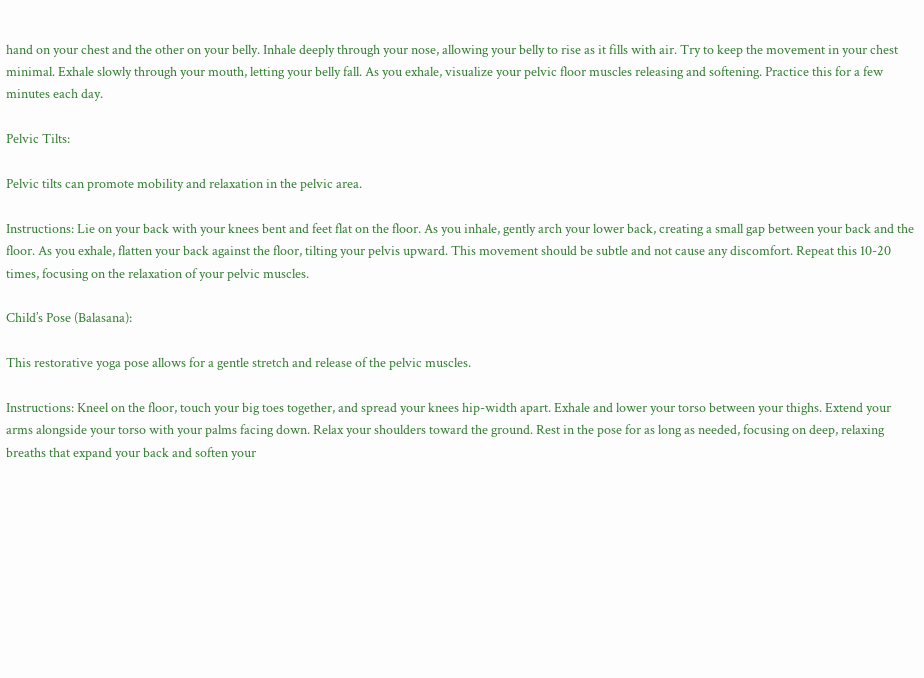hand on your chest and the other on your belly. Inhale deeply through your nose, allowing your belly to rise as it fills with air. Try to keep the movement in your chest minimal. Exhale slowly through your mouth, letting your belly fall. As you exhale, visualize your pelvic floor muscles releasing and softening. Practice this for a few minutes each day.

Pelvic Tilts:

Pelvic tilts can promote mobility and relaxation in the pelvic area.

Instructions: Lie on your back with your knees bent and feet flat on the floor. As you inhale, gently arch your lower back, creating a small gap between your back and the floor. As you exhale, flatten your back against the floor, tilting your pelvis upward. This movement should be subtle and not cause any discomfort. Repeat this 10-20 times, focusing on the relaxation of your pelvic muscles.

Child’s Pose (Balasana):

This restorative yoga pose allows for a gentle stretch and release of the pelvic muscles.

Instructions: Kneel on the floor, touch your big toes together, and spread your knees hip-width apart. Exhale and lower your torso between your thighs. Extend your arms alongside your torso with your palms facing down. Relax your shoulders toward the ground. Rest in the pose for as long as needed, focusing on deep, relaxing breaths that expand your back and soften your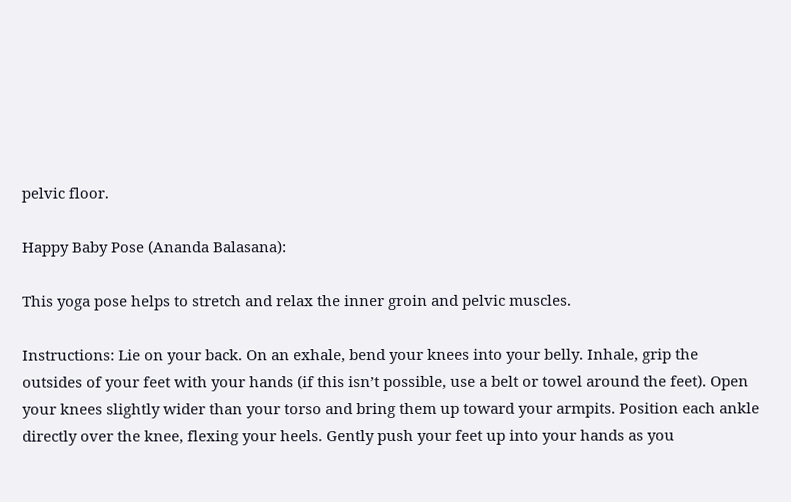pelvic floor.

Happy Baby Pose (Ananda Balasana):

This yoga pose helps to stretch and relax the inner groin and pelvic muscles.

Instructions: Lie on your back. On an exhale, bend your knees into your belly. Inhale, grip the outsides of your feet with your hands (if this isn’t possible, use a belt or towel around the feet). Open your knees slightly wider than your torso and bring them up toward your armpits. Position each ankle directly over the knee, flexing your heels. Gently push your feet up into your hands as you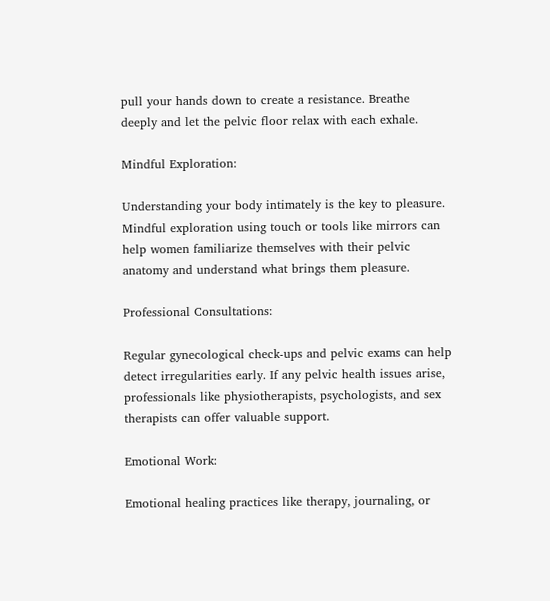pull your hands down to create a resistance. Breathe deeply and let the pelvic floor relax with each exhale.

Mindful Exploration:

Understanding your body intimately is the key to pleasure. Mindful exploration using touch or tools like mirrors can help women familiarize themselves with their pelvic anatomy and understand what brings them pleasure.

Professional Consultations:

Regular gynecological check-ups and pelvic exams can help detect irregularities early. If any pelvic health issues arise, professionals like physiotherapists, psychologists, and sex therapists can offer valuable support.

Emotional Work:

Emotional healing practices like therapy, journaling, or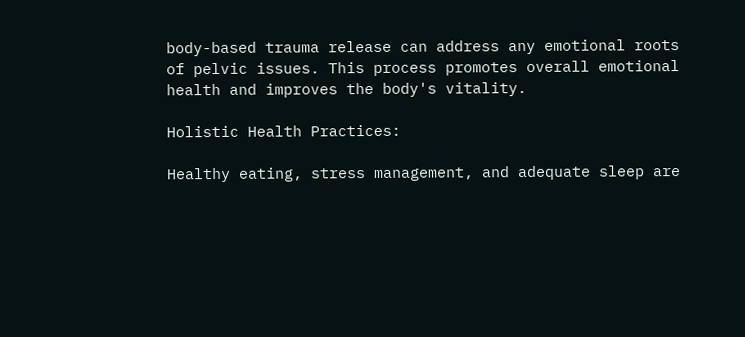body-based trauma release can address any emotional roots of pelvic issues. This process promotes overall emotional health and improves the body's vitality.

Holistic Health Practices:

Healthy eating, stress management, and adequate sleep are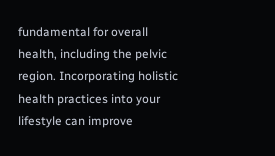fundamental for overall health, including the pelvic region. Incorporating holistic health practices into your lifestyle can improve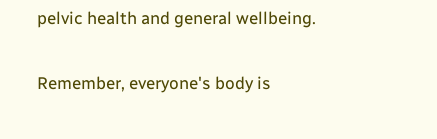pelvic health and general wellbeing.

Remember, everyone's body is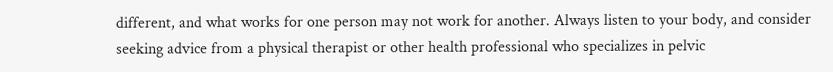different, and what works for one person may not work for another. Always listen to your body, and consider seeking advice from a physical therapist or other health professional who specializes in pelvic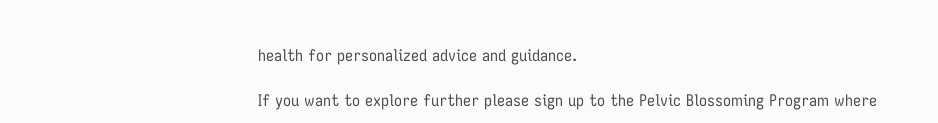health for personalized advice and guidance.

If you want to explore further please sign up to the Pelvic Blossoming Program where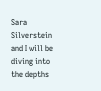Sara Silverstein and I will be diving into the depths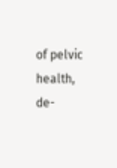of pelvic health, de-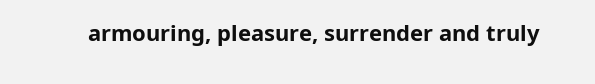armouring, pleasure, surrender and truly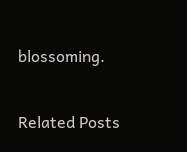blossoming.

Related Posts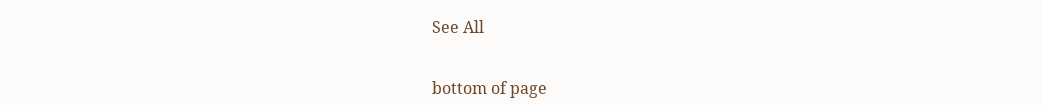See All


bottom of page